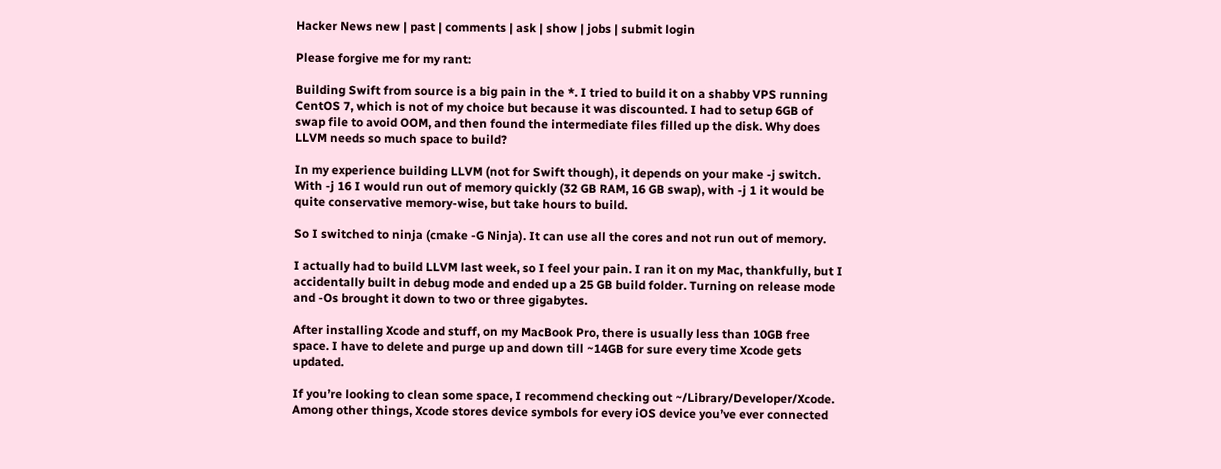Hacker News new | past | comments | ask | show | jobs | submit login

Please forgive me for my rant:

Building Swift from source is a big pain in the *. I tried to build it on a shabby VPS running CentOS 7, which is not of my choice but because it was discounted. I had to setup 6GB of swap file to avoid OOM, and then found the intermediate files filled up the disk. Why does LLVM needs so much space to build?

In my experience building LLVM (not for Swift though), it depends on your make -j switch. With -j 16 I would run out of memory quickly (32 GB RAM, 16 GB swap), with -j 1 it would be quite conservative memory-wise, but take hours to build.

So I switched to ninja (cmake -G Ninja). It can use all the cores and not run out of memory.

I actually had to build LLVM last week, so I feel your pain. I ran it on my Mac, thankfully, but I accidentally built in debug mode and ended up a 25 GB build folder. Turning on release mode and -Os brought it down to two or three gigabytes.

After installing Xcode and stuff, on my MacBook Pro, there is usually less than 10GB free space. I have to delete and purge up and down till ~14GB for sure every time Xcode gets updated.

If you’re looking to clean some space, I recommend checking out ~/Library/Developer/Xcode. Among other things, Xcode stores device symbols for every iOS device you’ve ever connected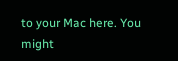to your Mac here. You might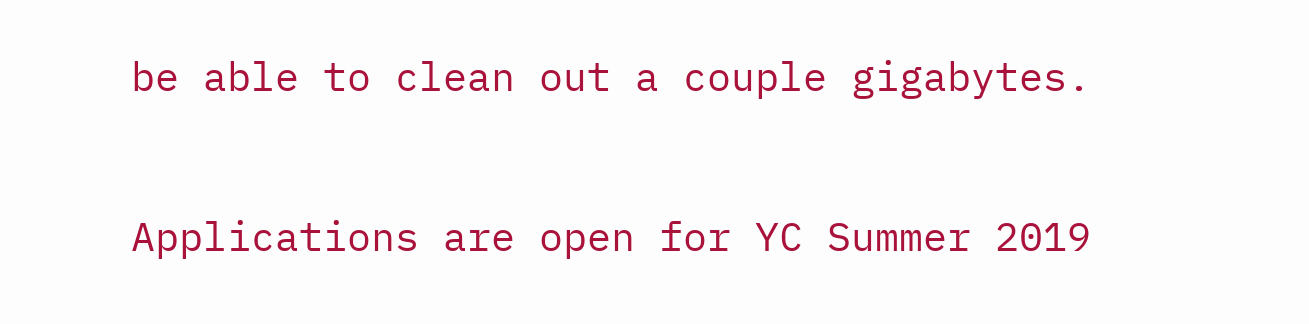be able to clean out a couple gigabytes.

Applications are open for YC Summer 2019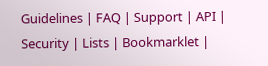Guidelines | FAQ | Support | API | Security | Lists | Bookmarklet |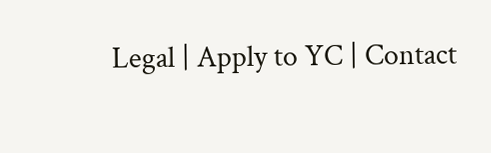Legal | Apply to YC | Contact